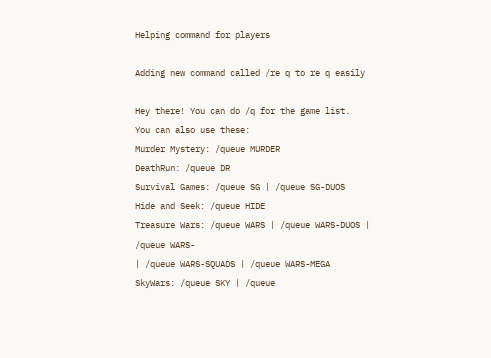Helping command for players

Adding new command called /re q to re q easily

Hey there! You can do /q for the game list.
You can also use these:
Murder Mystery: /queue MURDER
DeathRun: /queue DR
Survival Games: /queue SG | /queue SG-DUOS
Hide and Seek: /queue HIDE
Treasure Wars: /queue WARS | /queue WARS-DUOS | /queue WARS-
| /queue WARS-SQUADS | /queue WARS-MEGA
SkyWars: /queue SKY | /queue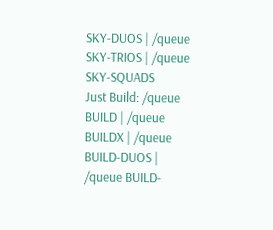SKY-DUOS | /queue SKY-TRIOS | /queue SKY-SQUADS
Just Build: /queue BUILD | /queue BUILDX | /queue BUILD-DUOS | /queue BUILD-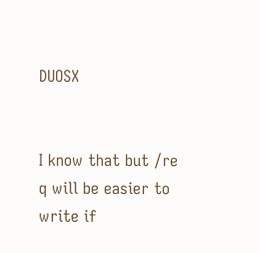DUOSX


I know that but /re q will be easier to write if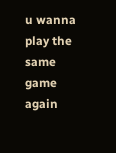u wanna play the same game again